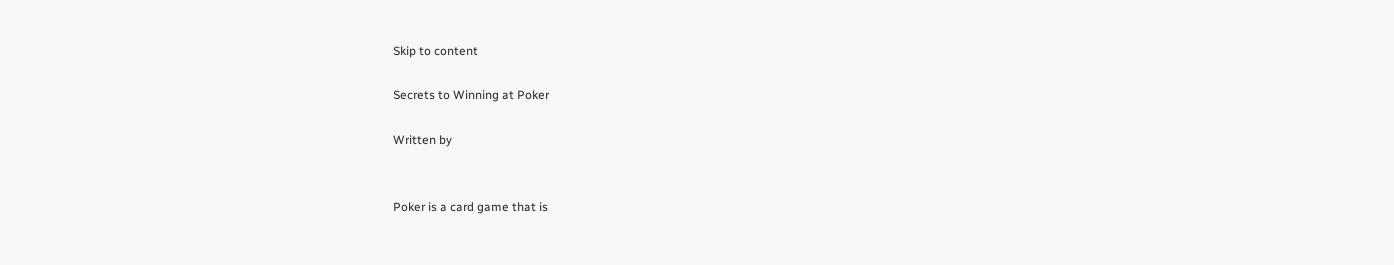Skip to content

Secrets to Winning at Poker

Written by


Poker is a card game that is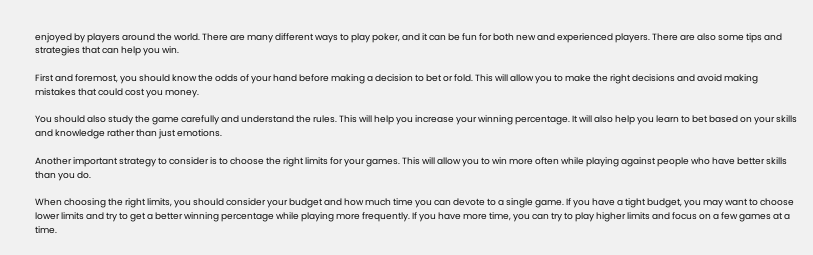enjoyed by players around the world. There are many different ways to play poker, and it can be fun for both new and experienced players. There are also some tips and strategies that can help you win.

First and foremost, you should know the odds of your hand before making a decision to bet or fold. This will allow you to make the right decisions and avoid making mistakes that could cost you money.

You should also study the game carefully and understand the rules. This will help you increase your winning percentage. It will also help you learn to bet based on your skills and knowledge rather than just emotions.

Another important strategy to consider is to choose the right limits for your games. This will allow you to win more often while playing against people who have better skills than you do.

When choosing the right limits, you should consider your budget and how much time you can devote to a single game. If you have a tight budget, you may want to choose lower limits and try to get a better winning percentage while playing more frequently. If you have more time, you can try to play higher limits and focus on a few games at a time.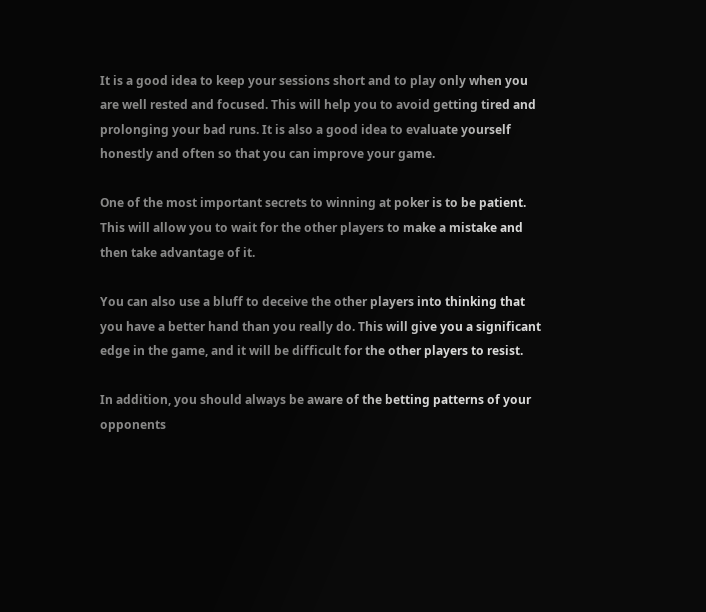It is a good idea to keep your sessions short and to play only when you are well rested and focused. This will help you to avoid getting tired and prolonging your bad runs. It is also a good idea to evaluate yourself honestly and often so that you can improve your game.

One of the most important secrets to winning at poker is to be patient. This will allow you to wait for the other players to make a mistake and then take advantage of it.

You can also use a bluff to deceive the other players into thinking that you have a better hand than you really do. This will give you a significant edge in the game, and it will be difficult for the other players to resist.

In addition, you should always be aware of the betting patterns of your opponents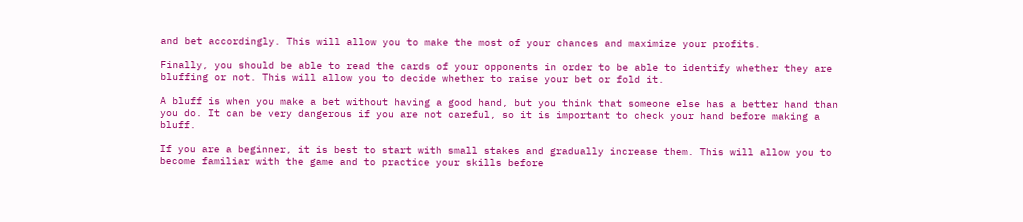and bet accordingly. This will allow you to make the most of your chances and maximize your profits.

Finally, you should be able to read the cards of your opponents in order to be able to identify whether they are bluffing or not. This will allow you to decide whether to raise your bet or fold it.

A bluff is when you make a bet without having a good hand, but you think that someone else has a better hand than you do. It can be very dangerous if you are not careful, so it is important to check your hand before making a bluff.

If you are a beginner, it is best to start with small stakes and gradually increase them. This will allow you to become familiar with the game and to practice your skills before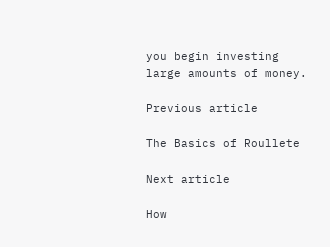you begin investing large amounts of money.

Previous article

The Basics of Roullete

Next article

How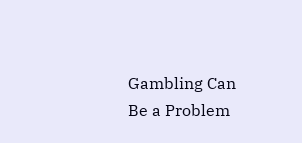Gambling Can Be a Problem